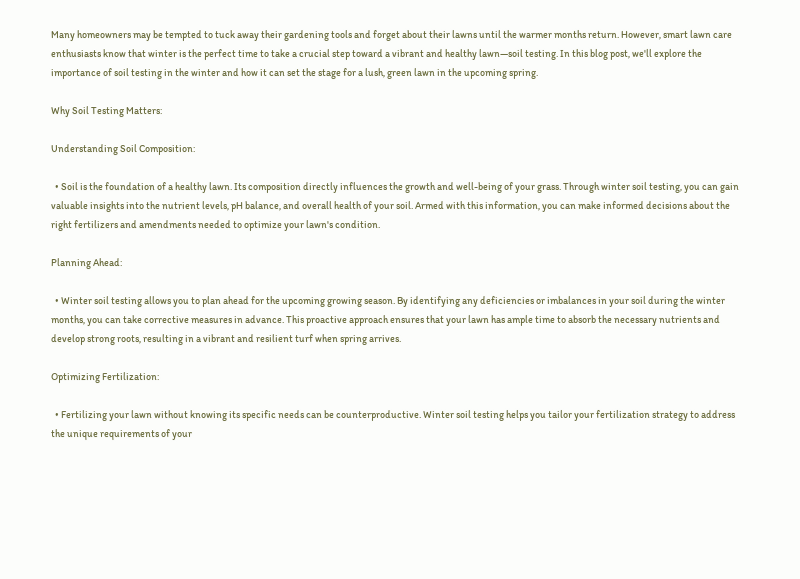Many homeowners may be tempted to tuck away their gardening tools and forget about their lawns until the warmer months return. However, smart lawn care enthusiasts know that winter is the perfect time to take a crucial step toward a vibrant and healthy lawn—soil testing. In this blog post, we'll explore the importance of soil testing in the winter and how it can set the stage for a lush, green lawn in the upcoming spring.

Why Soil Testing Matters:

Understanding Soil Composition:

  • Soil is the foundation of a healthy lawn. Its composition directly influences the growth and well-being of your grass. Through winter soil testing, you can gain valuable insights into the nutrient levels, pH balance, and overall health of your soil. Armed with this information, you can make informed decisions about the right fertilizers and amendments needed to optimize your lawn's condition.

Planning Ahead:

  • Winter soil testing allows you to plan ahead for the upcoming growing season. By identifying any deficiencies or imbalances in your soil during the winter months, you can take corrective measures in advance. This proactive approach ensures that your lawn has ample time to absorb the necessary nutrients and develop strong roots, resulting in a vibrant and resilient turf when spring arrives.

Optimizing Fertilization:

  • Fertilizing your lawn without knowing its specific needs can be counterproductive. Winter soil testing helps you tailor your fertilization strategy to address the unique requirements of your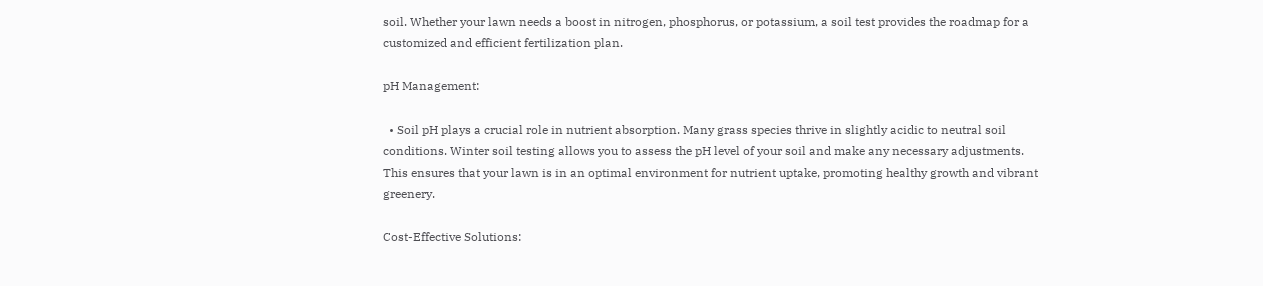soil. Whether your lawn needs a boost in nitrogen, phosphorus, or potassium, a soil test provides the roadmap for a customized and efficient fertilization plan.

pH Management:

  • Soil pH plays a crucial role in nutrient absorption. Many grass species thrive in slightly acidic to neutral soil conditions. Winter soil testing allows you to assess the pH level of your soil and make any necessary adjustments. This ensures that your lawn is in an optimal environment for nutrient uptake, promoting healthy growth and vibrant greenery.

Cost-Effective Solutions: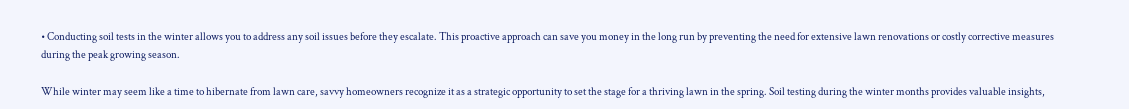• Conducting soil tests in the winter allows you to address any soil issues before they escalate. This proactive approach can save you money in the long run by preventing the need for extensive lawn renovations or costly corrective measures during the peak growing season.

While winter may seem like a time to hibernate from lawn care, savvy homeowners recognize it as a strategic opportunity to set the stage for a thriving lawn in the spring. Soil testing during the winter months provides valuable insights,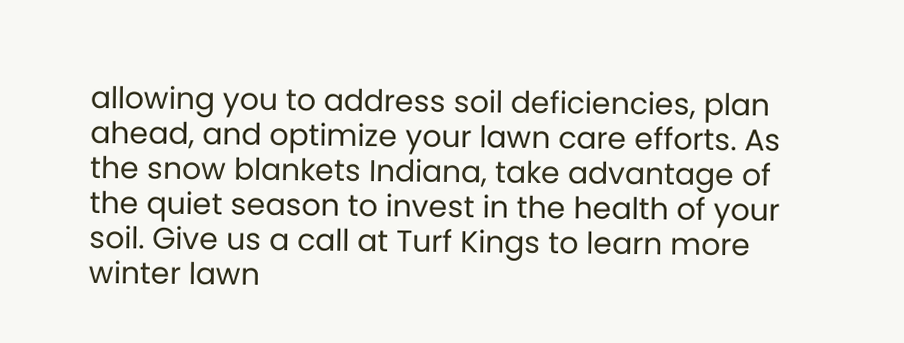allowing you to address soil deficiencies, plan ahead, and optimize your lawn care efforts. As the snow blankets Indiana, take advantage of the quiet season to invest in the health of your soil. Give us a call at Turf Kings to learn more winter lawn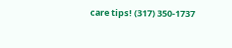care tips! (317) 350-1737